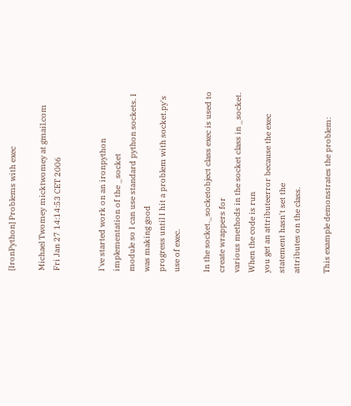[IronPython] Problems with exec

Michael Twomey micktwomey at gmail.com
Fri Jan 27 14:14:53 CET 2006


I've started work on an ironpython implementation of the _socket
module so I can use standard python sockets. I was making good
progress until I hit a problem with socket.py's use of exec.

In the socket._socketobject class exec is used to create wrappers for
various methods in the socket class in _socket. When the code is run
you get an attributeerror because the exec statement hasn't set the
attributes on the class.

This example demonstrates the problem: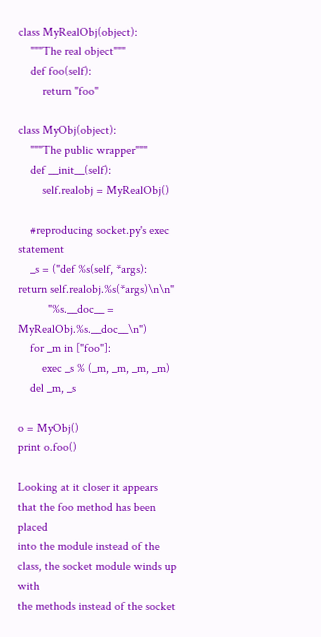class MyRealObj(object):
    """The real object"""
    def foo(self):
        return "foo"

class MyObj(object):
    """The public wrapper"""
    def __init__(self):
        self.realobj = MyRealObj()

    #reproducing socket.py's exec statement
    _s = ("def %s(self, *args): return self.realobj.%s(*args)\n\n"
          "%s.__doc__ = MyRealObj.%s.__doc__\n")
    for _m in ["foo"]:
        exec _s % (_m, _m, _m, _m)
    del _m, _s

o = MyObj()
print o.foo()

Looking at it closer it appears that the foo method has been placed
into the module instead of the class, the socket module winds up with
the methods instead of the socket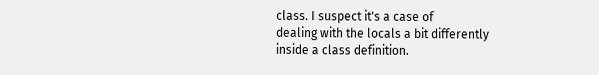class. I suspect it's a case of
dealing with the locals a bit differently inside a class definition.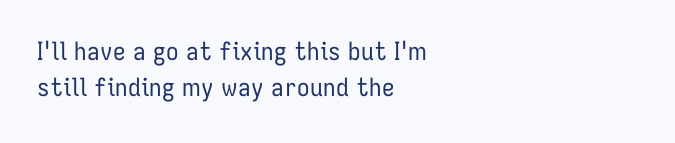I'll have a go at fixing this but I'm still finding my way around the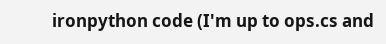ironpython code (I'm up to ops.cs and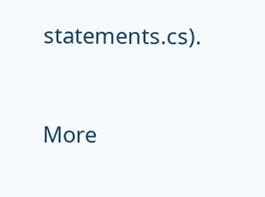statements.cs).


More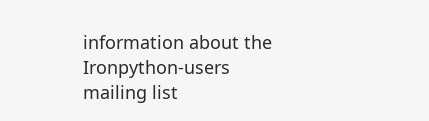information about the Ironpython-users mailing list